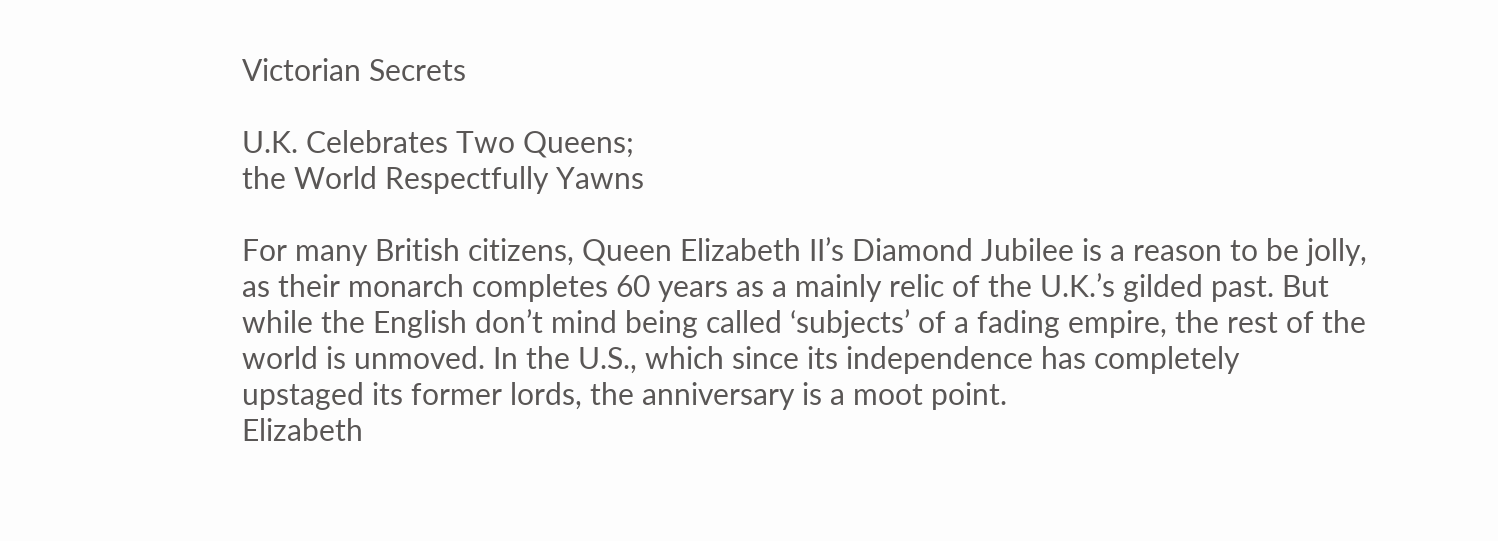Victorian Secrets

U.K. Celebrates Two Queens;
the World Respectfully Yawns

For many British citizens, Queen Elizabeth II’s Diamond Jubilee is a reason to be jolly, as their monarch completes 60 years as a mainly relic of the U.K.’s gilded past. But while the English don’t mind being called ‘subjects’ of a fading empire, the rest of the world is unmoved. In the U.S., which since its independence has completely upstaged its former lords, the anniversary is a moot point.
Elizabeth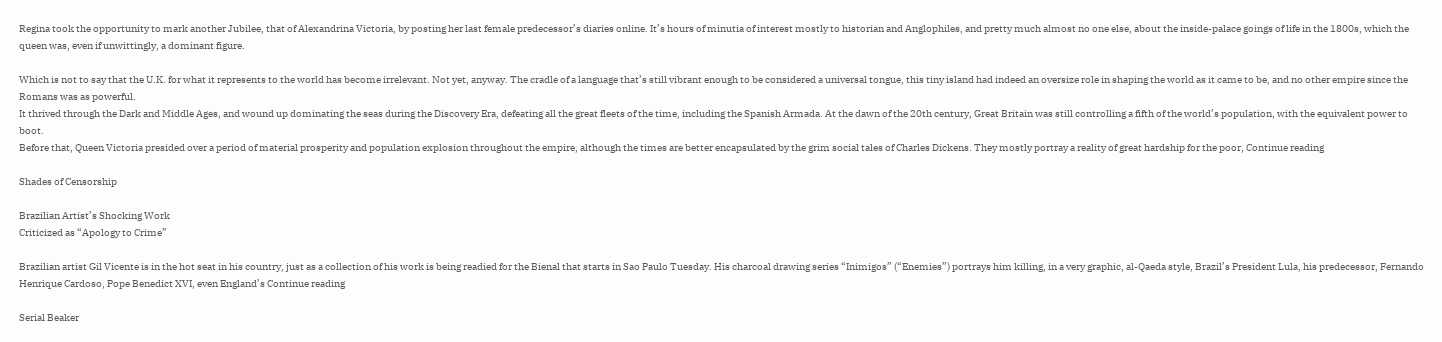Regina took the opportunity to mark another Jubilee, that of Alexandrina Victoria, by posting her last female predecessor’s diaries online. It’s hours of minutia of interest mostly to historian and Anglophiles, and pretty much almost no one else, about the inside-palace goings of life in the 1800s, which the queen was, even if unwittingly, a dominant figure.

Which is not to say that the U.K. for what it represents to the world has become irrelevant. Not yet, anyway. The cradle of a language that’s still vibrant enough to be considered a universal tongue, this tiny island had indeed an oversize role in shaping the world as it came to be, and no other empire since the Romans was as powerful.
It thrived through the Dark and Middle Ages, and wound up dominating the seas during the Discovery Era, defeating all the great fleets of the time, including the Spanish Armada. At the dawn of the 20th century, Great Britain was still controlling a fifth of the world’s population, with the equivalent power to boot.
Before that, Queen Victoria presided over a period of material prosperity and population explosion throughout the empire, although the times are better encapsulated by the grim social tales of Charles Dickens. They mostly portray a reality of great hardship for the poor, Continue reading

Shades of Censorship

Brazilian Artist’s Shocking Work
Criticized as “Apology to Crime”

Brazilian artist Gil Vicente is in the hot seat in his country, just as a collection of his work is being readied for the Bienal that starts in Sao Paulo Tuesday. His charcoal drawing series “Inimigos” (“Enemies”) portrays him killing, in a very graphic, al-Qaeda style, Brazil’s President Lula, his predecessor, Fernando Henrique Cardoso, Pope Benedict XVI, even England’s Continue reading

Serial Beaker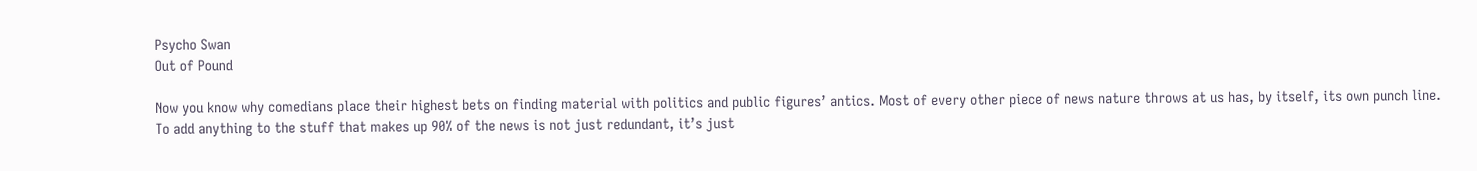Psycho Swan
Out of Pound

Now you know why comedians place their highest bets on finding material with politics and public figures’ antics. Most of every other piece of news nature throws at us has, by itself, its own punch line. To add anything to the stuff that makes up 90% of the news is not just redundant, it’s just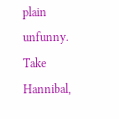plain unfunny.
Take Hannibal,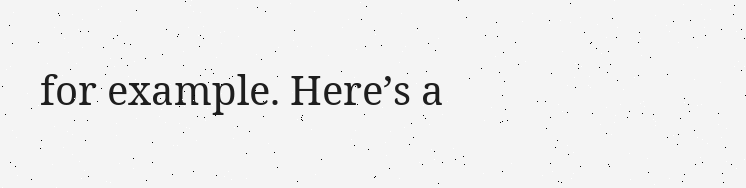for example. Here’s a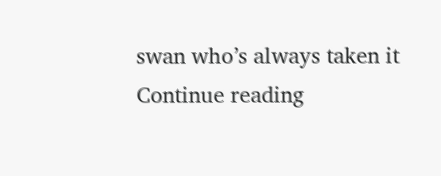swan who’s always taken it Continue reading